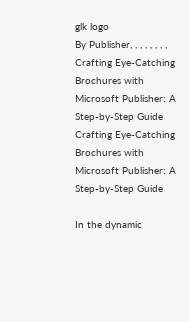glk logo
By Publisher, , , , , , , ,
Crafting Eye-Catching Brochures with Microsoft Publisher: A Step-by-Step Guide
Crafting Eye-Catching Brochures with Microsoft Publisher: A Step-by-Step Guide

In the dynamic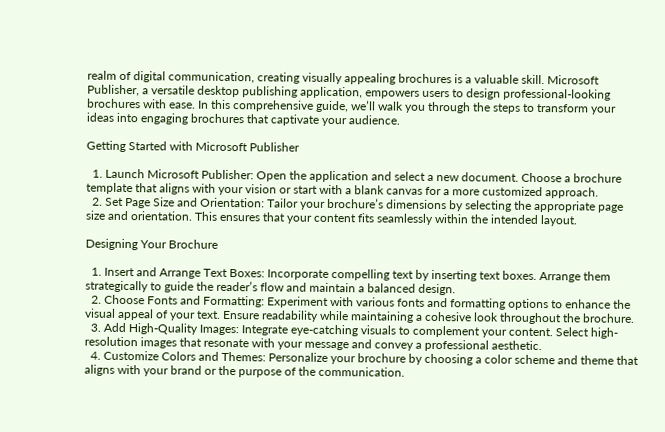realm of digital communication, creating visually appealing brochures is a valuable skill. Microsoft Publisher, a versatile desktop publishing application, empowers users to design professional-looking brochures with ease. In this comprehensive guide, we’ll walk you through the steps to transform your ideas into engaging brochures that captivate your audience.

Getting Started with Microsoft Publisher

  1. Launch Microsoft Publisher: Open the application and select a new document. Choose a brochure template that aligns with your vision or start with a blank canvas for a more customized approach.
  2. Set Page Size and Orientation: Tailor your brochure’s dimensions by selecting the appropriate page size and orientation. This ensures that your content fits seamlessly within the intended layout.

Designing Your Brochure

  1. Insert and Arrange Text Boxes: Incorporate compelling text by inserting text boxes. Arrange them strategically to guide the reader’s flow and maintain a balanced design.
  2. Choose Fonts and Formatting: Experiment with various fonts and formatting options to enhance the visual appeal of your text. Ensure readability while maintaining a cohesive look throughout the brochure.
  3. Add High-Quality Images: Integrate eye-catching visuals to complement your content. Select high-resolution images that resonate with your message and convey a professional aesthetic.
  4. Customize Colors and Themes: Personalize your brochure by choosing a color scheme and theme that aligns with your brand or the purpose of the communication.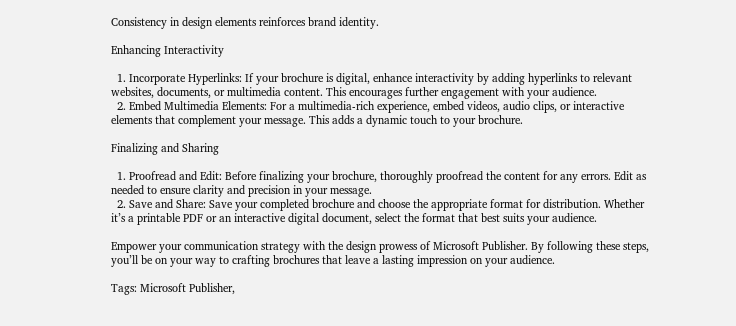Consistency in design elements reinforces brand identity.

Enhancing Interactivity

  1. Incorporate Hyperlinks: If your brochure is digital, enhance interactivity by adding hyperlinks to relevant websites, documents, or multimedia content. This encourages further engagement with your audience.
  2. Embed Multimedia Elements: For a multimedia-rich experience, embed videos, audio clips, or interactive elements that complement your message. This adds a dynamic touch to your brochure.

Finalizing and Sharing

  1. Proofread and Edit: Before finalizing your brochure, thoroughly proofread the content for any errors. Edit as needed to ensure clarity and precision in your message.
  2. Save and Share: Save your completed brochure and choose the appropriate format for distribution. Whether it’s a printable PDF or an interactive digital document, select the format that best suits your audience.

Empower your communication strategy with the design prowess of Microsoft Publisher. By following these steps, you’ll be on your way to crafting brochures that leave a lasting impression on your audience.

Tags: Microsoft Publisher,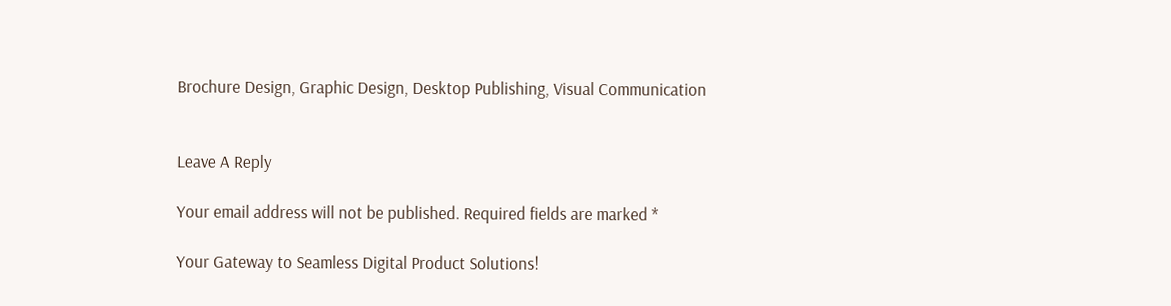Brochure Design, Graphic Design, Desktop Publishing, Visual Communication


Leave A Reply

Your email address will not be published. Required fields are marked *

Your Gateway to Seamless Digital Product Solutions!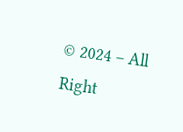© 2024 – All Right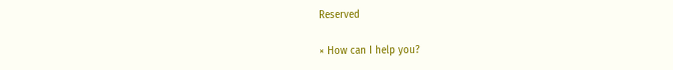Reserved

× How can I help you?